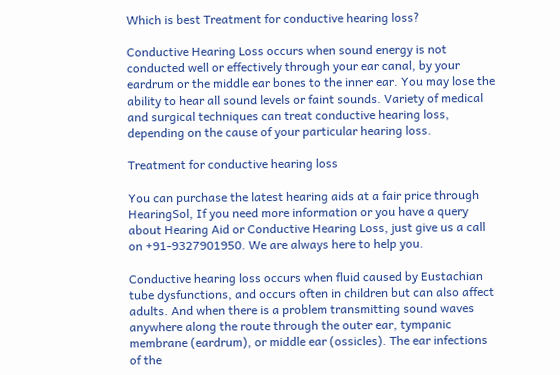Which is best Treatment for conductive hearing loss?

Conductive Hearing Loss occurs when sound energy is not conducted well or effectively through your ear canal, by your eardrum or the middle ear bones to the inner ear. You may lose the ability to hear all sound levels or faint sounds. Variety of medical and surgical techniques can treat conductive hearing loss, depending on the cause of your particular hearing loss.

Treatment for conductive hearing loss

You can purchase the latest hearing aids at a fair price through HearingSol, If you need more information or you have a query about Hearing Aid or Conductive Hearing Loss, just give us a call on +91-9327901950. We are always here to help you.

Conductive hearing loss occurs when fluid caused by Eustachian tube dysfunctions, and occurs often in children but can also affect adults. And when there is a problem transmitting sound waves anywhere along the route through the outer ear, tympanic membrane (eardrum), or middle ear (ossicles). The ear infections of the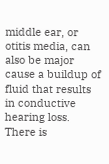middle ear, or otitis media, can also be major cause a buildup of fluid that results in conductive hearing loss. There is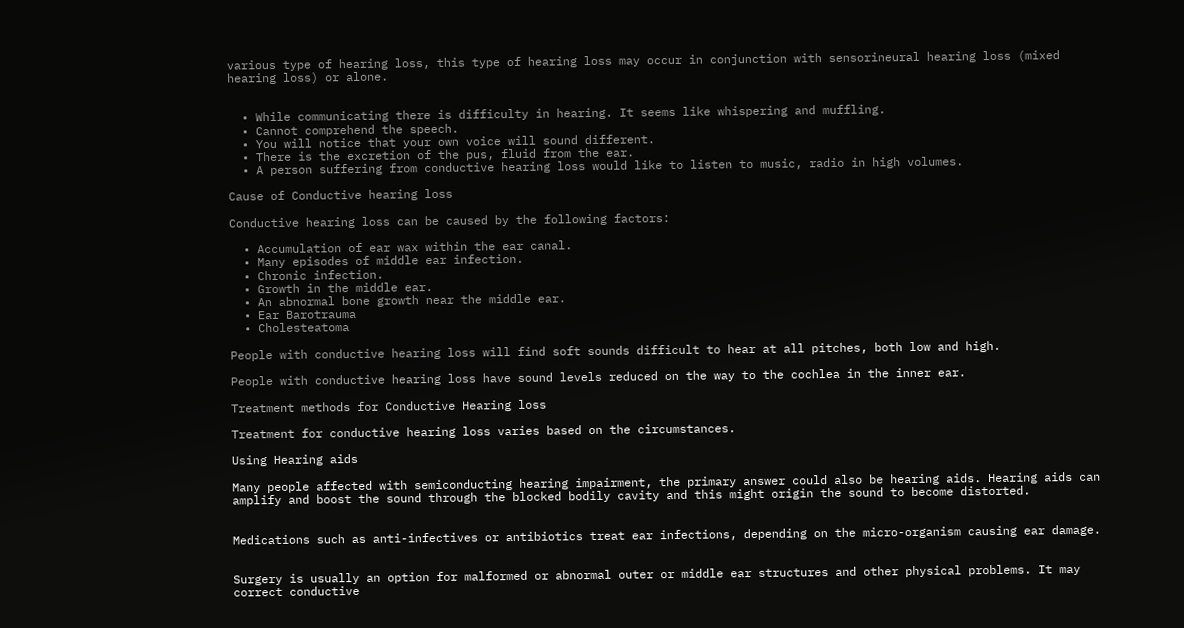various type of hearing loss, this type of hearing loss may occur in conjunction with sensorineural hearing loss (mixed hearing loss) or alone.


  • While communicating there is difficulty in hearing. It seems like whispering and muffling.
  • Cannot comprehend the speech.
  • You will notice that your own voice will sound different.
  • There is the excretion of the pus, fluid from the ear.
  • A person suffering from conductive hearing loss would like to listen to music, radio in high volumes.

Cause of Conductive hearing loss

Conductive hearing loss can be caused by the following factors:

  • Accumulation of ear wax within the ear canal.
  • Many episodes of middle ear infection.
  • Chronic infection.
  • Growth in the middle ear.
  • An abnormal bone growth near the middle ear.
  • Ear Barotrauma
  • Cholesteatoma

People with conductive hearing loss will find soft sounds difficult to hear at all pitches, both low and high.

People with conductive hearing loss have sound levels reduced on the way to the cochlea in the inner ear.

Treatment methods for Conductive Hearing loss

Treatment for conductive hearing loss varies based on the circumstances.

Using Hearing aids

Many people affected with semiconducting hearing impairment, the primary answer could also be hearing aids. Hearing aids can amplify and boost the sound through the blocked bodily cavity and this might origin the sound to become distorted.


Medications such as anti-infectives or antibiotics treat ear infections, depending on the micro-organism causing ear damage.


Surgery is usually an option for malformed or abnormal outer or middle ear structures and other physical problems. It may correct conductive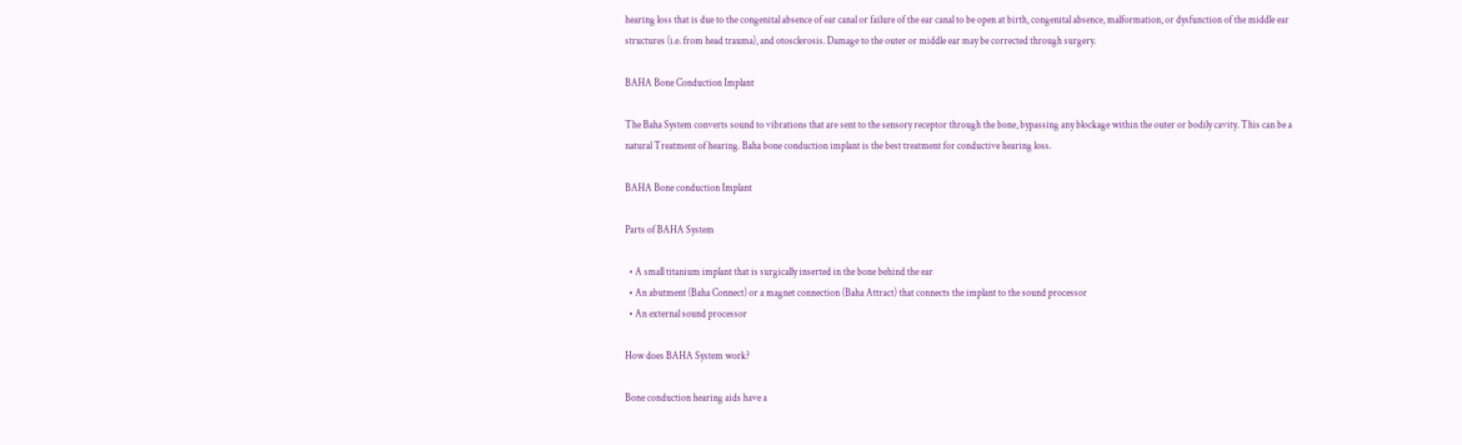hearing loss that is due to the congenital absence of ear canal or failure of the ear canal to be open at birth, congenital absence, malformation, or dysfunction of the middle ear structures (i.e. from head trauma), and otosclerosis. Damage to the outer or middle ear may be corrected through surgery.

BAHA Bone Conduction Implant

The Baha System converts sound to vibrations that are sent to the sensory receptor through the bone, bypassing any blockage within the outer or bodily cavity. This can be a natural Treatment of hearing. Baha bone conduction implant is the best treatment for conductive hearing loss.

BAHA Bone conduction Implant

Parts of BAHA System

  • A small titanium implant that is surgically inserted in the bone behind the ear
  • An abutment (Baha Connect) or a magnet connection (Baha Attract) that connects the implant to the sound processor
  • An external sound processor

How does BAHA System work?

Bone conduction hearing aids have a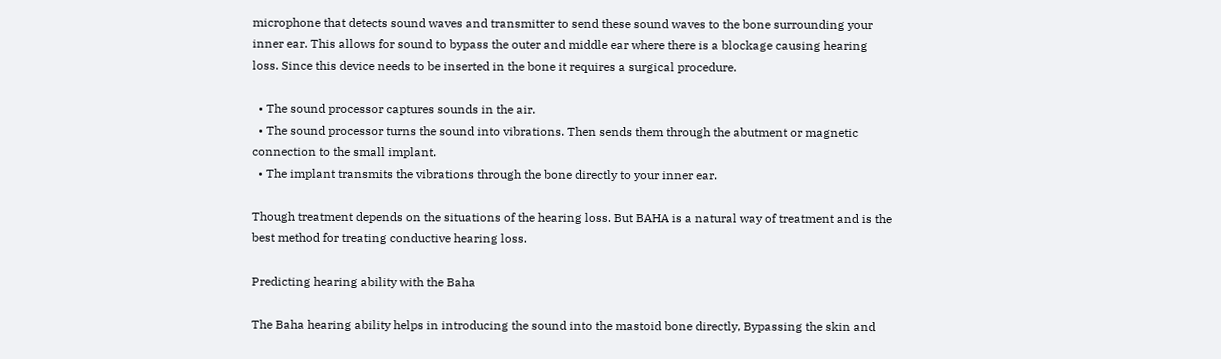microphone that detects sound waves and transmitter to send these sound waves to the bone surrounding your inner ear. This allows for sound to bypass the outer and middle ear where there is a blockage causing hearing loss. Since this device needs to be inserted in the bone it requires a surgical procedure.

  • The sound processor captures sounds in the air.
  • The sound processor turns the sound into vibrations. Then sends them through the abutment or magnetic connection to the small implant.
  • The implant transmits the vibrations through the bone directly to your inner ear.

Though treatment depends on the situations of the hearing loss. But BAHA is a natural way of treatment and is the best method for treating conductive hearing loss.

Predicting hearing ability with the Baha

The Baha hearing ability helps in introducing the sound into the mastoid bone directly, Bypassing the skin and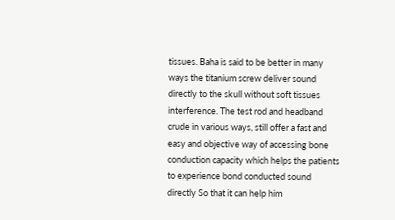tissues. Baha is said to be better in many ways the titanium screw deliver sound directly to the skull without soft tissues interference. The test rod and headband crude in various ways, still offer a fast and easy and objective way of accessing bone conduction capacity which helps the patients to experience bond conducted sound directly So that it can help him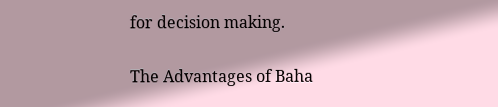for decision making.

The Advantages of Baha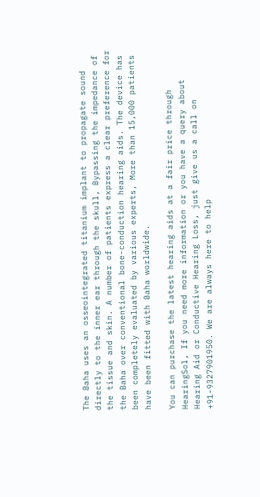The Baha uses an osseointegrated titanium implant to propagate sound directly to the inner ear through the skull, Bypassing the impedance of the tissue and skin. A number of patients express a clear preference for the Baha over conventional bone-conduction hearing aids. The device has been completely evaluated by various experts, More than 15,000 patients have been fitted with Baha worldwide.

You can purchase the latest hearing aids at a fair price through HearingSol, If you need more information or you have a query about Hearing Aid or Conductive Hearing Loss, just give us a call on +91-9327901950. We are always here to help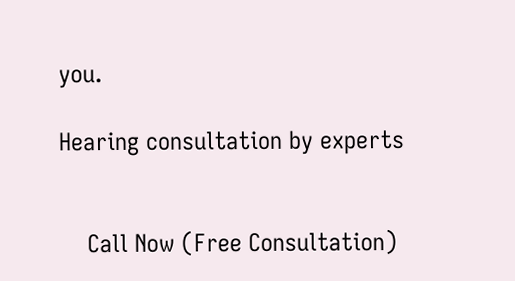you.

Hearing consultation by experts


    Call Now (Free Consultation)